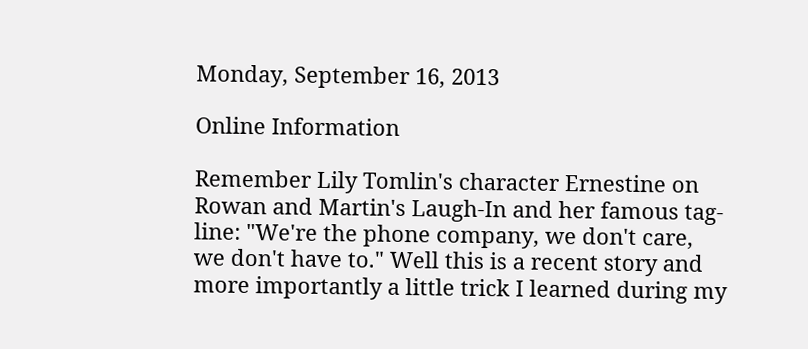Monday, September 16, 2013

Online Information

Remember Lily Tomlin's character Ernestine on Rowan and Martin's Laugh-In and her famous tag-line: "We're the phone company, we don't care, we don't have to." Well this is a recent story and more importantly a little trick I learned during my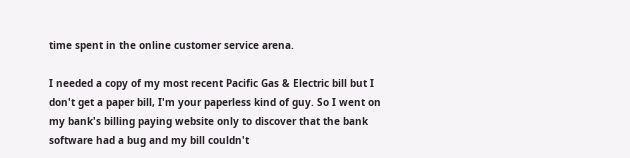time spent in the online customer service arena.

I needed a copy of my most recent Pacific Gas & Electric bill but I don't get a paper bill, I'm your paperless kind of guy. So I went on my bank's billing paying website only to discover that the bank software had a bug and my bill couldn't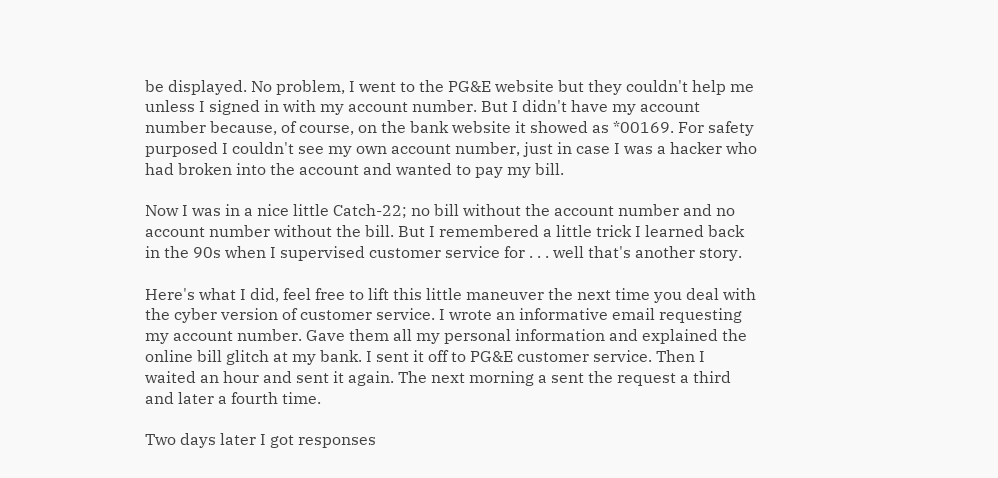be displayed. No problem, I went to the PG&E website but they couldn't help me unless I signed in with my account number. But I didn't have my account number because, of course, on the bank website it showed as *00169. For safety purposed I couldn't see my own account number, just in case I was a hacker who had broken into the account and wanted to pay my bill.

Now I was in a nice little Catch-22; no bill without the account number and no account number without the bill. But I remembered a little trick I learned back in the 90s when I supervised customer service for . . . well that's another story.

Here's what I did, feel free to lift this little maneuver the next time you deal with the cyber version of customer service. I wrote an informative email requesting my account number. Gave them all my personal information and explained the online bill glitch at my bank. I sent it off to PG&E customer service. Then I waited an hour and sent it again. The next morning a sent the request a third and later a fourth time.

Two days later I got responses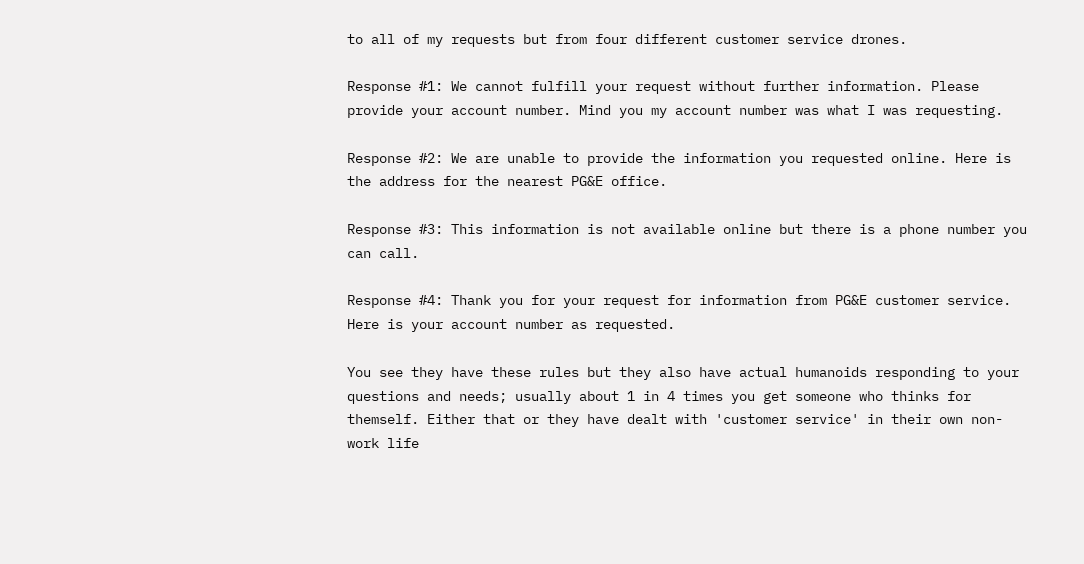to all of my requests but from four different customer service drones.

Response #1: We cannot fulfill your request without further information. Please provide your account number. Mind you my account number was what I was requesting.

Response #2: We are unable to provide the information you requested online. Here is the address for the nearest PG&E office.

Response #3: This information is not available online but there is a phone number you can call.

Response #4: Thank you for your request for information from PG&E customer service. Here is your account number as requested.

You see they have these rules but they also have actual humanoids responding to your questions and needs; usually about 1 in 4 times you get someone who thinks for themself. Either that or they have dealt with 'customer service' in their own non-work life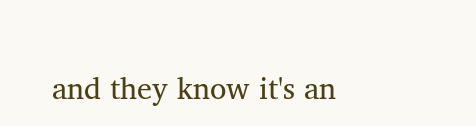and they know it's an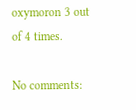oxymoron 3 out of 4 times.

No comments: